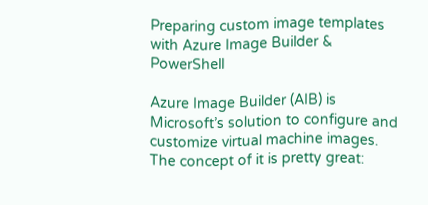Preparing custom image templates with Azure Image Builder & PowerShell

Azure Image Builder (AIB) is Microsoft’s solution to configure and customize virtual machine images. The concept of it is pretty great: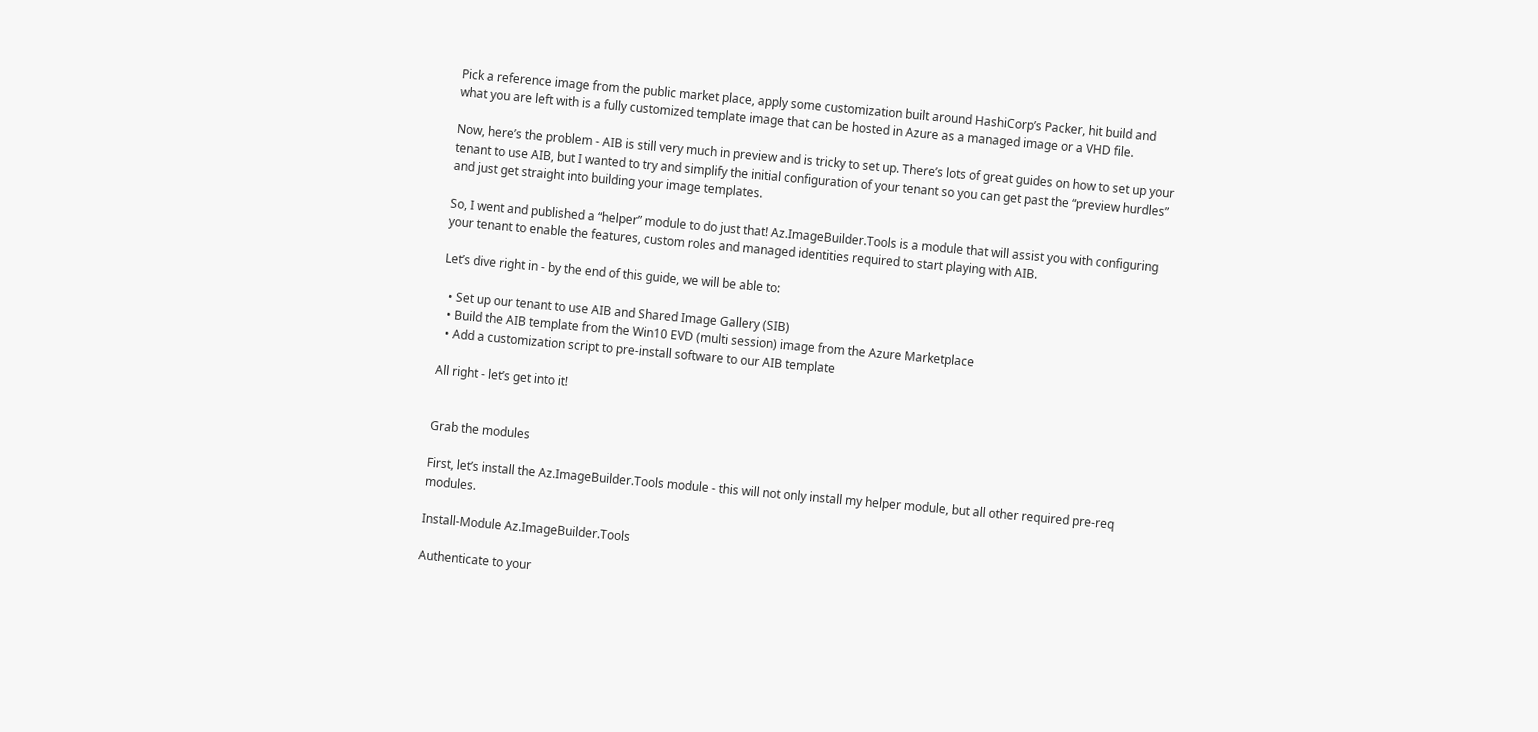Pick a reference image from the public market place, apply some customization built around HashiCorp’s Packer, hit build and what you are left with is a fully customized template image that can be hosted in Azure as a managed image or a VHD file.

Now, here’s the problem - AIB is still very much in preview and is tricky to set up. There’s lots of great guides on how to set up your tenant to use AIB, but I wanted to try and simplify the initial configuration of your tenant so you can get past the “preview hurdles” and just get straight into building your image templates.

So, I went and published a “helper” module to do just that! Az.ImageBuilder.Tools is a module that will assist you with configuring your tenant to enable the features, custom roles and managed identities required to start playing with AIB.

Let’s dive right in - by the end of this guide, we will be able to:

  • Set up our tenant to use AIB and Shared Image Gallery (SIB)
  • Build the AIB template from the Win10 EVD (multi session) image from the Azure Marketplace
  • Add a customization script to pre-install software to our AIB template

All right - let’s get into it!


Grab the modules

First, let’s install the Az.ImageBuilder.Tools module - this will not only install my helper module, but all other required pre-req modules.

Install-Module Az.ImageBuilder.Tools

Authenticate to your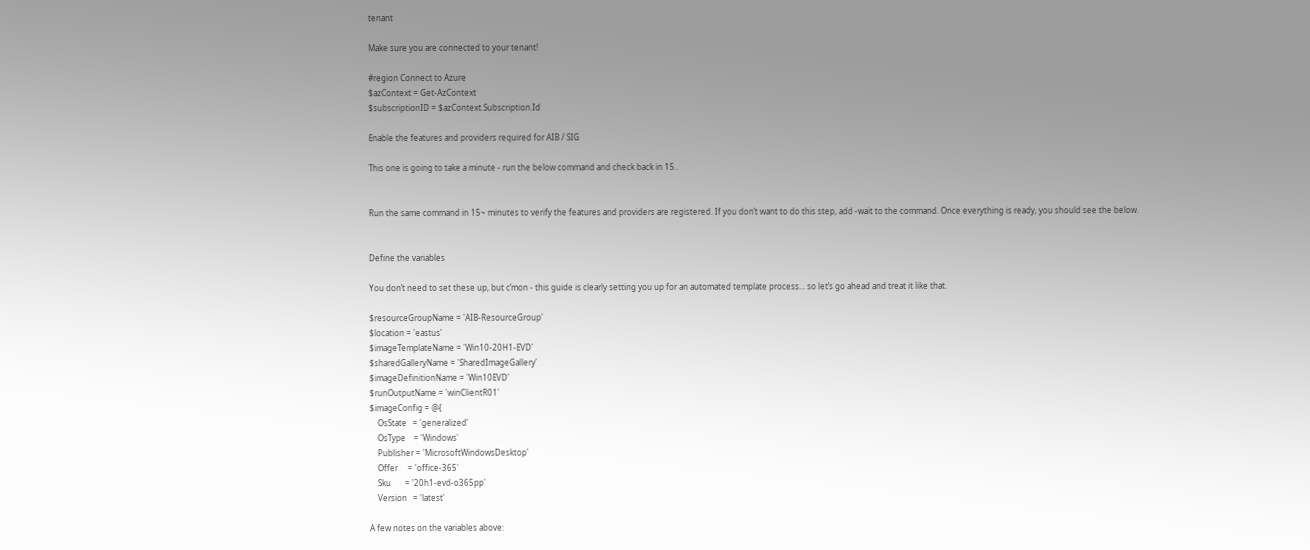tenant

Make sure you are connected to your tenant!

#region Connect to Azure
$azContext = Get-AzContext
$subscriptionID = $azContext.Subscription.Id

Enable the features and providers required for AIB / SIG

This one is going to take a minute - run the below command and check back in 15..


Run the same command in 15~ minutes to verify the features and providers are registered. If you don’t want to do this step, add -wait to the command. Once everything is ready, you should see the below.


Define the variables

You don’t need to set these up, but c’mon - this guide is clearly setting you up for an automated template process… so let’s go ahead and treat it like that.

$resourceGroupName = 'AIB-ResourceGroup'
$location = 'eastus'
$imageTemplateName = 'Win10-20H1-EVD'
$sharedGalleryName = 'SharedImageGallery'
$imageDefinitionName = 'Win10EVD'
$runOutputName = 'winClientR01'
$imageConfig = @{
    OsState   = 'generalized'
    OsType    = 'Windows'
    Publisher = 'MicrosoftWindowsDesktop'
    Offer     = 'office-365'
    Sku       = '20h1-evd-o365pp'
    Version   = 'latest'

A few notes on the variables above: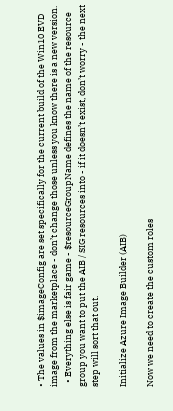• The values in $imageConfig are set specifically for the current build of the Win10 EVD image from the marketplace - don’t change those unless you know there is a new version.
  • Everything else is fair game - $resourceGroupName defines the name of the resource group you want to put the AIB / SIG resources into - if it doesn’t exist, don’t worry - the next step will sort that out.

Initialize Azure Image Builder (AIB)

Now we need to create the custom roles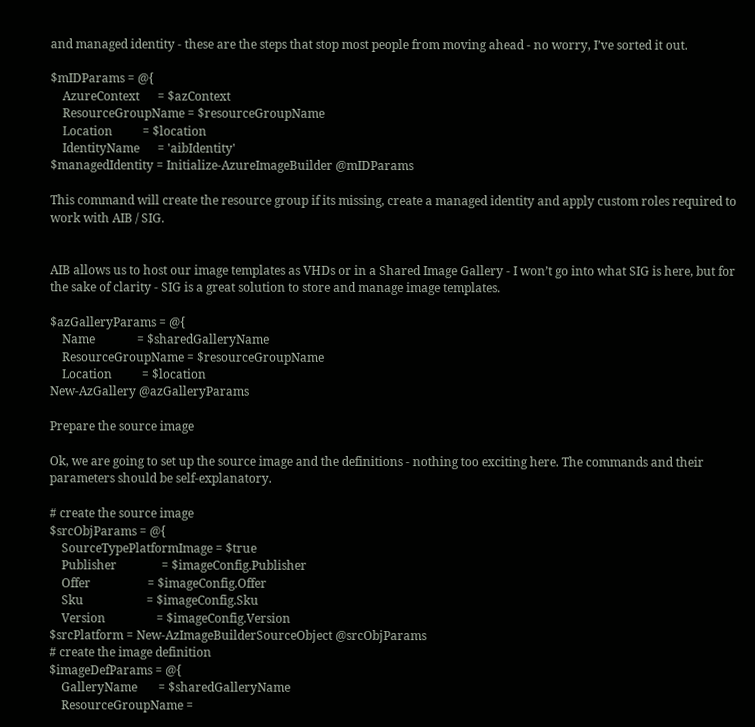and managed identity - these are the steps that stop most people from moving ahead - no worry, I’ve sorted it out.

$mIDParams = @{
    AzureContext      = $azContext
    ResourceGroupName = $resourceGroupName
    Location          = $location
    IdentityName      = 'aibIdentity'
$managedIdentity = Initialize-AzureImageBuilder @mIDParams

This command will create the resource group if its missing, create a managed identity and apply custom roles required to work with AIB / SIG.


AIB allows us to host our image templates as VHDs or in a Shared Image Gallery - I won’t go into what SIG is here, but for the sake of clarity - SIG is a great solution to store and manage image templates.

$azGalleryParams = @{
    Name              = $sharedGalleryName
    ResourceGroupName = $resourceGroupName
    Location          = $location
New-AzGallery @azGalleryParams

Prepare the source image

Ok, we are going to set up the source image and the definitions - nothing too exciting here. The commands and their parameters should be self-explanatory.

# create the source image
$srcObjParams = @{
    SourceTypePlatformImage = $true
    Publisher               = $imageConfig.Publisher
    Offer                   = $imageConfig.Offer
    Sku                     = $imageConfig.Sku
    Version                 = $imageConfig.Version
$srcPlatform = New-AzImageBuilderSourceObject @srcObjParams
# create the image definition
$imageDefParams = @{
    GalleryName       = $sharedGalleryName
    ResourceGroupName =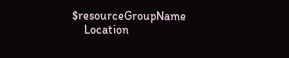$resourceGroupName
    Location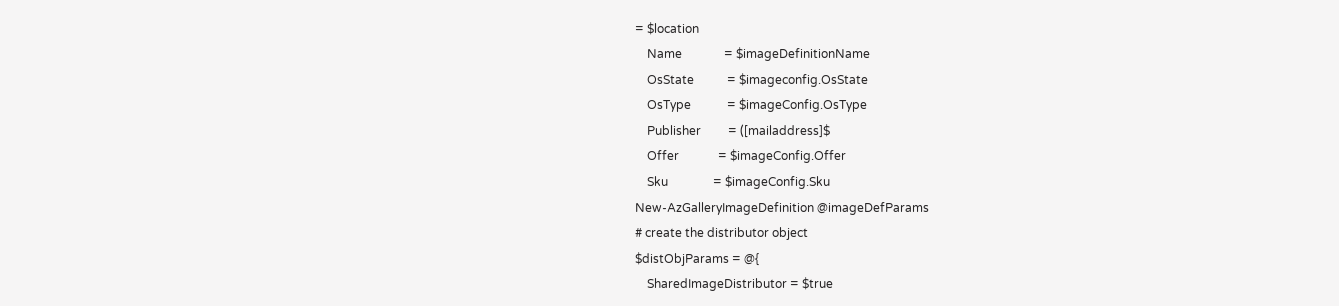= $location
    Name              = $imageDefinitionName
    OsState           = $imageconfig.OsState
    OsType            = $imageConfig.OsType
    Publisher         = ([mailaddress]$
    Offer             = $imageConfig.Offer
    Sku               = $imageConfig.Sku
New-AzGalleryImageDefinition @imageDefParams
# create the distributor object
$distObjParams = @{
    SharedImageDistributor = $true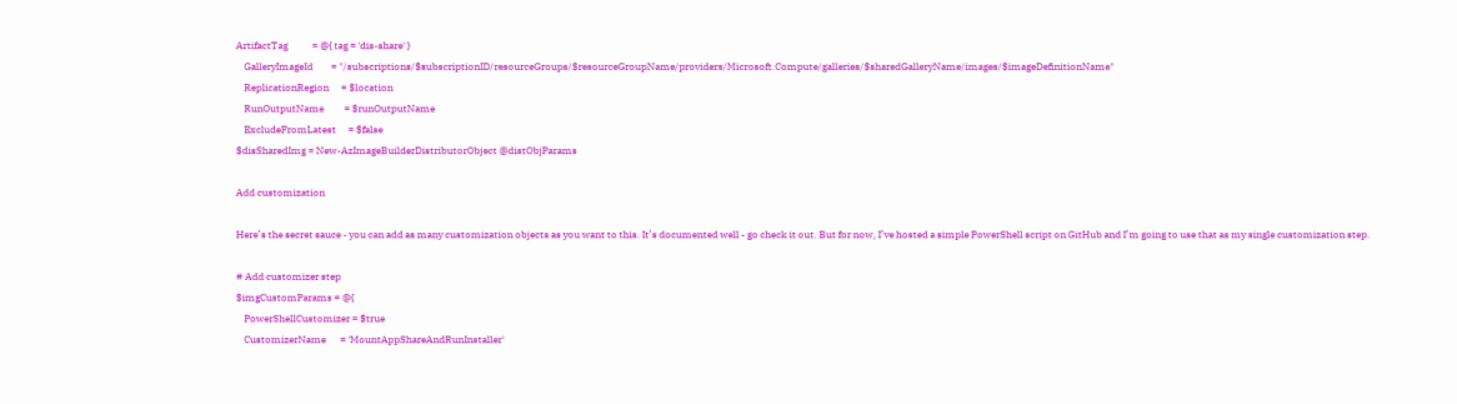ArtifactTag            = @{ tag = 'dis-share' }
    GalleryImageId         = "/subscriptions/$subscriptionID/resourceGroups/$resourceGroupName/providers/Microsoft.Compute/galleries/$sharedGalleryName/images/$imageDefinitionName"
    ReplicationRegion      = $location
    RunOutputName          = $runOutputName
    ExcludeFromLatest      = $false
$disSharedImg = New-AzImageBuilderDistributorObject @distObjParams

Add customization

Here’s the secret sauce - you can add as many customization objects as you want to this. It’s documented well - go check it out. But for now, I’ve hosted a simple PowerShell script on GitHub and I’m going to use that as my single customization step.

# Add customizer step
$imgCustomParams = @{
    PowerShellCustomizer = $true
    CustomizerName       = 'MountAppShareAndRunInstaller'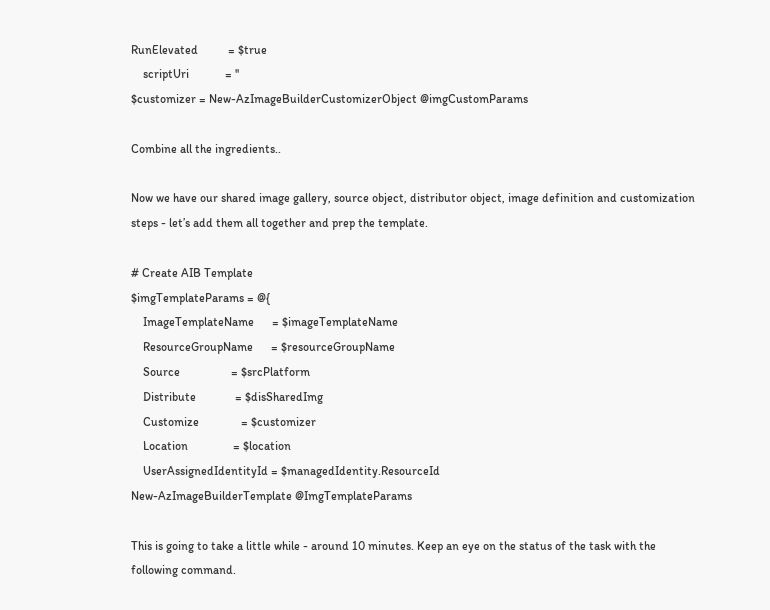RunElevated          = $true
    scriptUri            = ''
$customizer = New-AzImageBuilderCustomizerObject @imgCustomParams

Combine all the ingredients..

Now we have our shared image gallery, source object, distributor object, image definition and customization steps - let’s add them all together and prep the template.

# Create AIB Template
$imgTemplateParams = @{
    ImageTemplateName      = $imageTemplateName
    ResourceGroupName      = $resourceGroupName
    Source                 = $srcPlatform
    Distribute             = $disSharedImg
    Customize              = $customizer
    Location               = $location
    UserAssignedIdentityId = $managedIdentity.ResourceId
New-AzImageBuilderTemplate @ImgTemplateParams

This is going to take a little while - around 10 minutes. Keep an eye on the status of the task with the following command.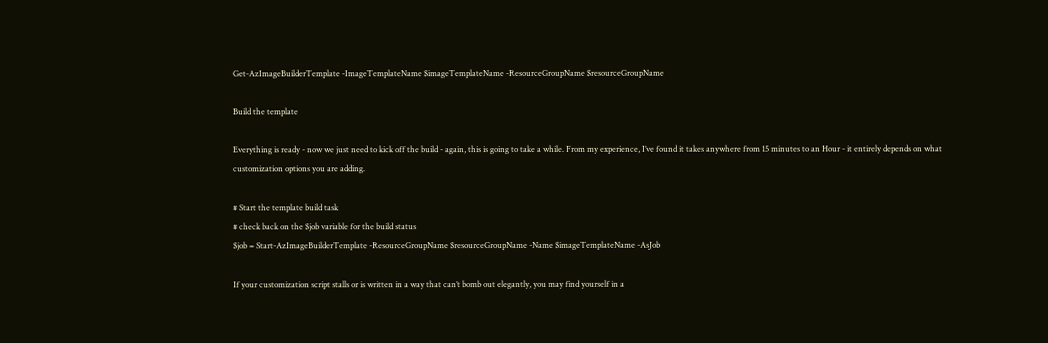Get-AzImageBuilderTemplate -ImageTemplateName $imageTemplateName -ResourceGroupName $resourceGroupName

Build the template

Everything is ready - now we just need to kick off the build - again, this is going to take a while. From my experience, I’ve found it takes anywhere from 15 minutes to an Hour - it entirely depends on what customization options you are adding.

# Start the template build task
# check back on the $job variable for the build status
$job = Start-AzImageBuilderTemplate -ResourceGroupName $resourceGroupName -Name $imageTemplateName -AsJob

If your customization script stalls or is written in a way that can’t bomb out elegantly, you may find yourself in a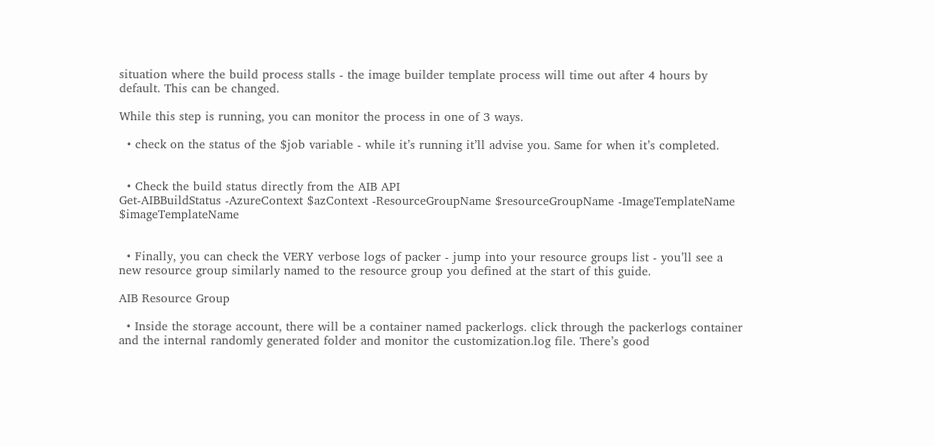situation where the build process stalls - the image builder template process will time out after 4 hours by default. This can be changed.

While this step is running, you can monitor the process in one of 3 ways.

  • check on the status of the $job variable - while it’s running it’ll advise you. Same for when it’s completed.


  • Check the build status directly from the AIB API
Get-AIBBuildStatus -AzureContext $azContext -ResourceGroupName $resourceGroupName -ImageTemplateName $imageTemplateName


  • Finally, you can check the VERY verbose logs of packer - jump into your resource groups list - you’ll see a new resource group similarly named to the resource group you defined at the start of this guide.

AIB Resource Group

  • Inside the storage account, there will be a container named packerlogs. click through the packerlogs container and the internal randomly generated folder and monitor the customization.log file. There’s good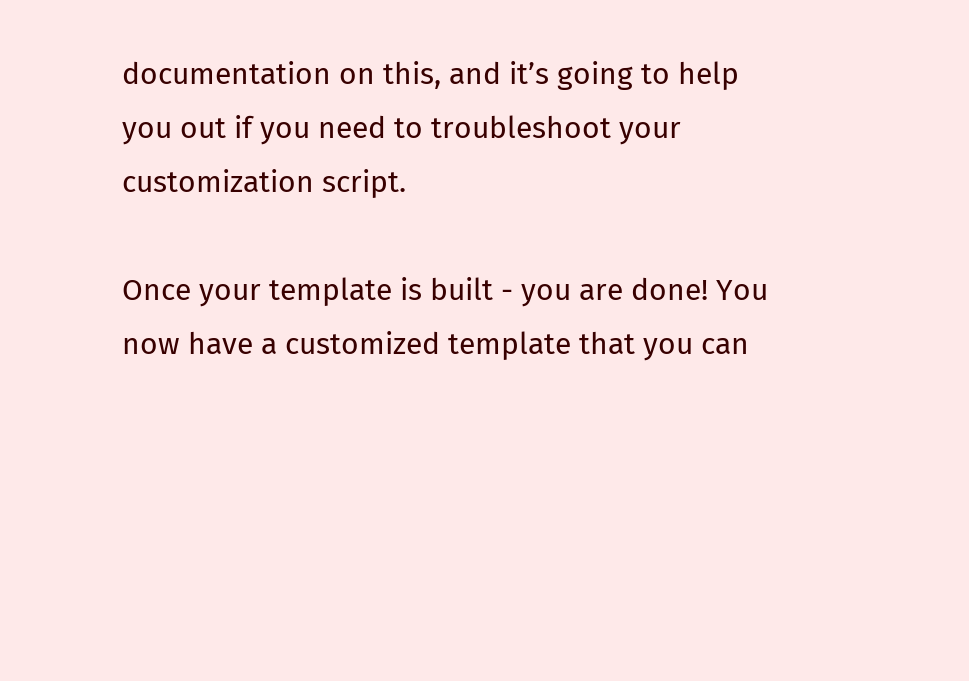documentation on this, and it’s going to help you out if you need to troubleshoot your customization script.

Once your template is built - you are done! You now have a customized template that you can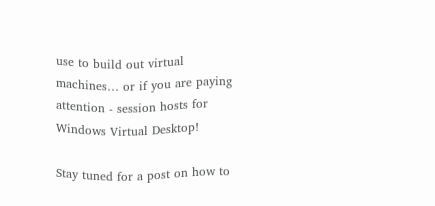use to build out virtual machines… or if you are paying attention - session hosts for Windows Virtual Desktop!

Stay tuned for a post on how to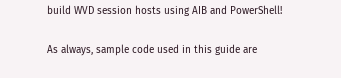build WVD session hosts using AIB and PowerShell!

As always, sample code used in this guide are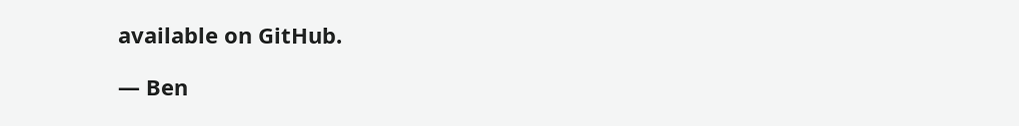available on GitHub.

— Ben